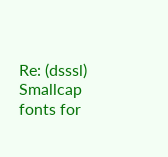Re: (dsssl) Smallcap fonts for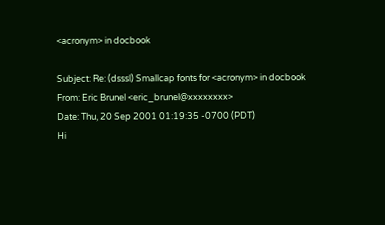<acronym> in docbook

Subject: Re: (dsssl) Smallcap fonts for <acronym> in docbook
From: Eric Brunel <eric_brunel@xxxxxxxx>
Date: Thu, 20 Sep 2001 01:19:35 -0700 (PDT)
Hi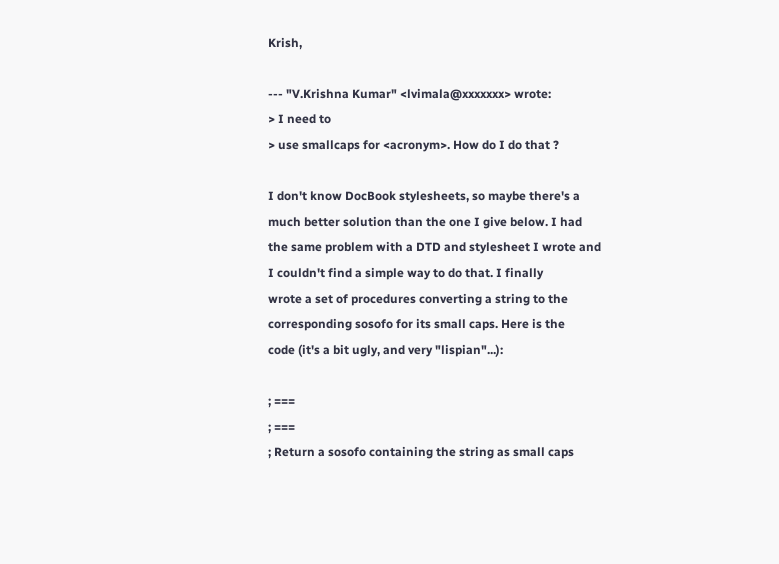Krish,

--- "V.Krishna Kumar" <lvimala@xxxxxxx> wrote:
> I need to
> use smallcaps for <acronym>. How do I do that ?

I don't know DocBook stylesheets, so maybe there's a
much better solution than the one I give below. I had
the same problem with a DTD and stylesheet I wrote and
I couldn't find a simple way to do that. I finally
wrote a set of procedures converting a string to the
corresponding sosofo for its small caps. Here is the
code (it's a bit ugly, and very "lispian"...):

; ===
; ===
; Return a sosofo containing the string as small caps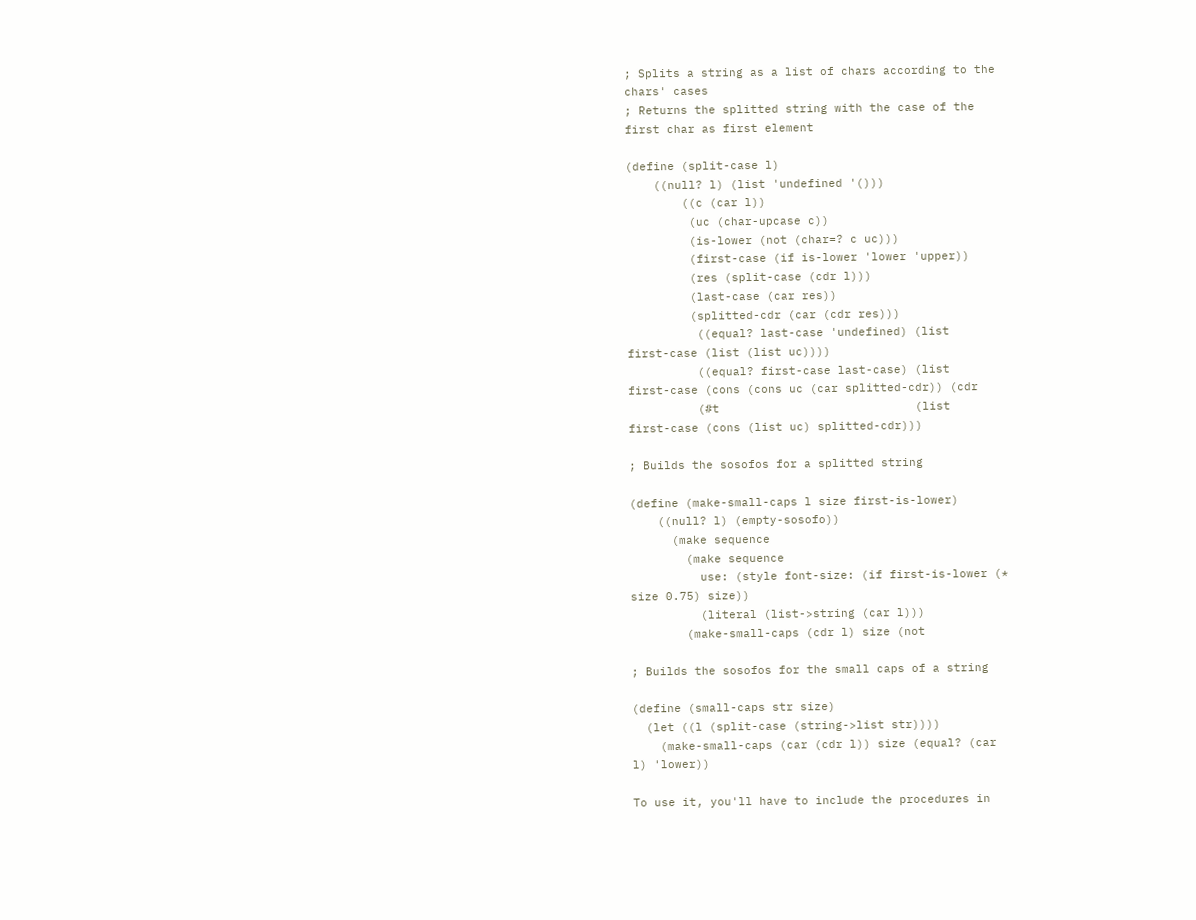; Splits a string as a list of chars according to the
chars' cases
; Returns the splitted string with the case of the
first char as first element

(define (split-case l)
    ((null? l) (list 'undefined '()))
        ((c (car l))
         (uc (char-upcase c))
         (is-lower (not (char=? c uc)))
         (first-case (if is-lower 'lower 'upper))
         (res (split-case (cdr l)))
         (last-case (car res))
         (splitted-cdr (car (cdr res)))
          ((equal? last-case 'undefined) (list
first-case (list (list uc))))
          ((equal? first-case last-case) (list
first-case (cons (cons uc (car splitted-cdr)) (cdr
          (#t                            (list
first-case (cons (list uc) splitted-cdr)))

; Builds the sosofos for a splitted string

(define (make-small-caps l size first-is-lower)
    ((null? l) (empty-sosofo))
      (make sequence
        (make sequence
          use: (style font-size: (if first-is-lower (*
size 0.75) size))
          (literal (list->string (car l)))
        (make-small-caps (cdr l) size (not

; Builds the sosofos for the small caps of a string

(define (small-caps str size)
  (let ((l (split-case (string->list str))))
    (make-small-caps (car (cdr l)) size (equal? (car
l) 'lower))

To use it, you'll have to include the procedures in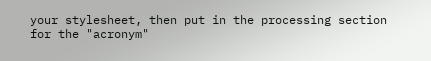your stylesheet, then put in the processing section
for the "acronym"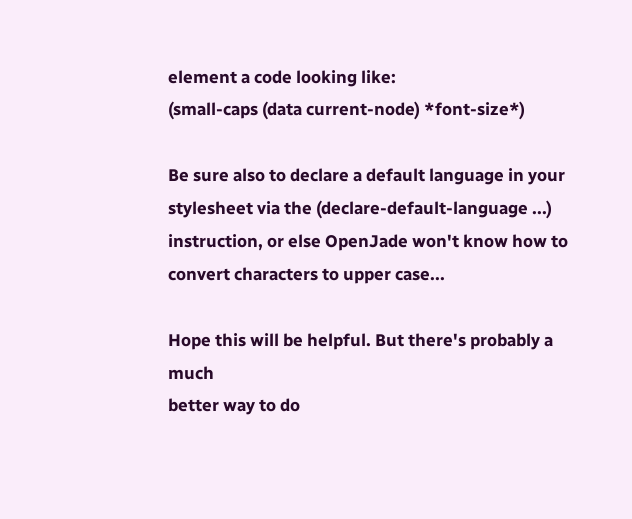element a code looking like:
(small-caps (data current-node) *font-size*)

Be sure also to declare a default language in your
stylesheet via the (declare-default-language ...)
instruction, or else OpenJade won't know how to
convert characters to upper case...

Hope this will be helpful. But there's probably a much
better way to do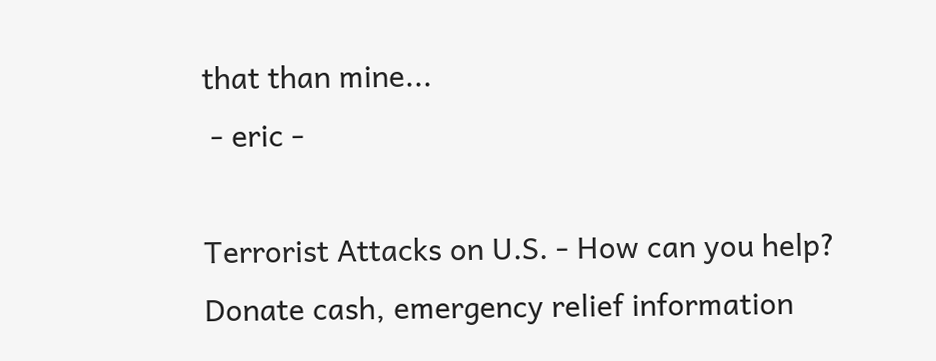that than mine...
 - eric -

Terrorist Attacks on U.S. - How can you help?
Donate cash, emergency relief information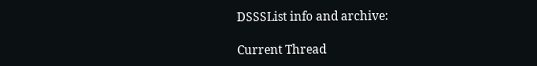DSSSList info and archive:

Current Thread